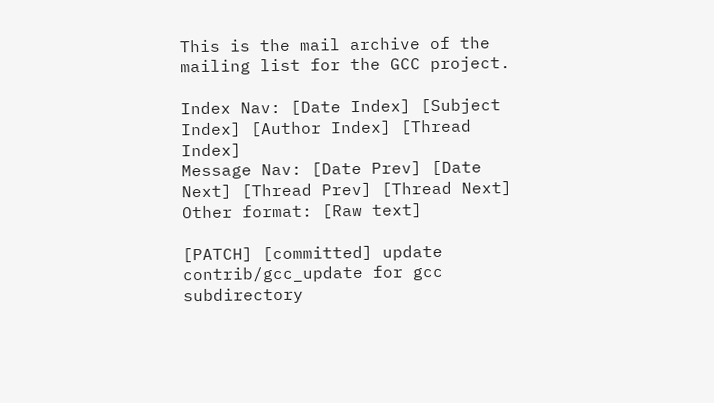This is the mail archive of the mailing list for the GCC project.

Index Nav: [Date Index] [Subject Index] [Author Index] [Thread Index]
Message Nav: [Date Prev] [Date Next] [Thread Prev] [Thread Next]
Other format: [Raw text]

[PATCH] [committed] update contrib/gcc_update for gcc subdirectory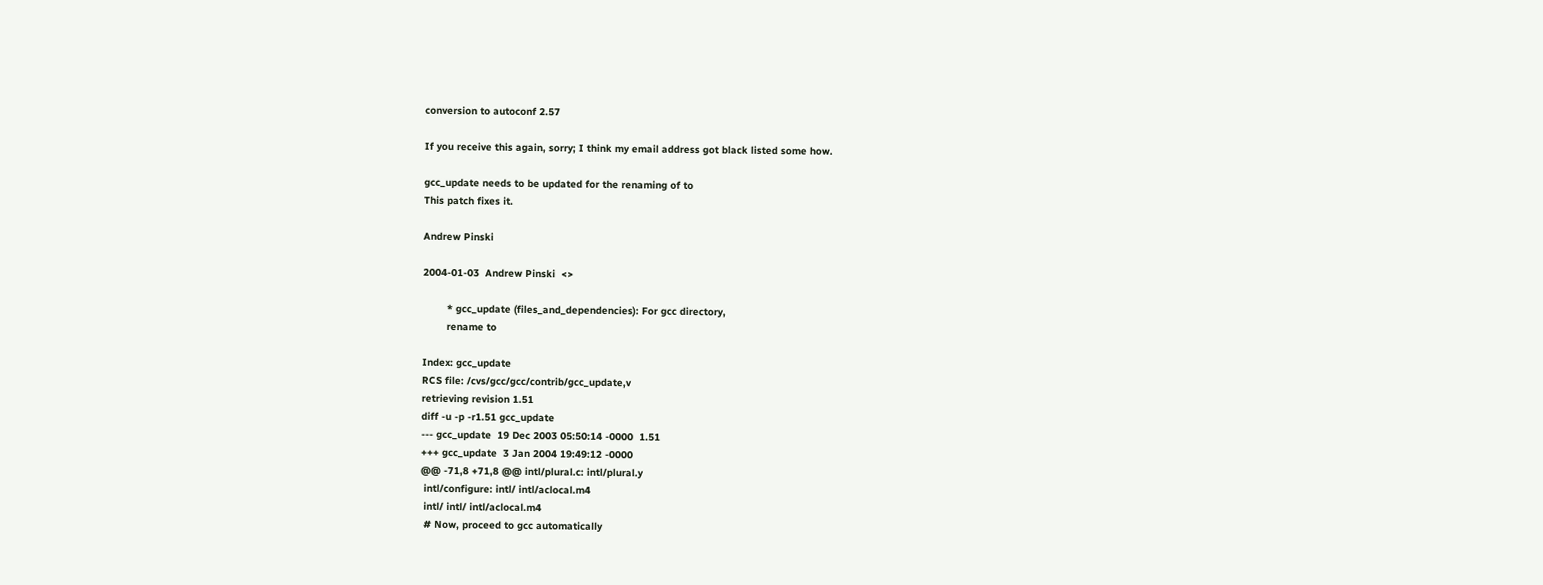conversion to autoconf 2.57

If you receive this again, sorry; I think my email address got black listed some how.

gcc_update needs to be updated for the renaming of to
This patch fixes it.

Andrew Pinski

2004-01-03  Andrew Pinski  <>

        * gcc_update (files_and_dependencies): For gcc directory,
        rename to

Index: gcc_update
RCS file: /cvs/gcc/gcc/contrib/gcc_update,v
retrieving revision 1.51
diff -u -p -r1.51 gcc_update
--- gcc_update  19 Dec 2003 05:50:14 -0000  1.51
+++ gcc_update  3 Jan 2004 19:49:12 -0000
@@ -71,8 +71,8 @@ intl/plural.c: intl/plural.y
 intl/configure: intl/ intl/aclocal.m4
 intl/ intl/ intl/aclocal.m4
 # Now, proceed to gcc automatically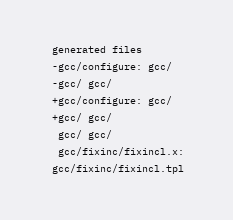generated files
-gcc/configure: gcc/
-gcc/ gcc/
+gcc/configure: gcc/
+gcc/ gcc/
 gcc/ gcc/
 gcc/fixinc/fixincl.x: gcc/fixinc/fixincl.tpl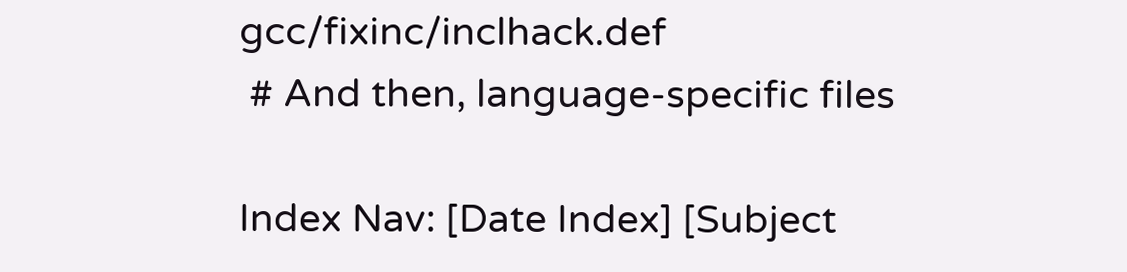gcc/fixinc/inclhack.def
 # And then, language-specific files

Index Nav: [Date Index] [Subject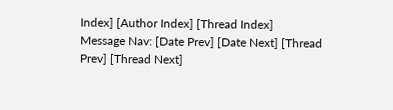Index] [Author Index] [Thread Index]
Message Nav: [Date Prev] [Date Next] [Thread Prev] [Thread Next]